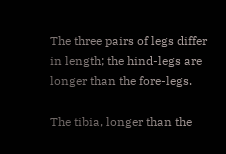The three pairs of legs differ in length; the hind-legs are longer than the fore-legs.

The tibia, longer than the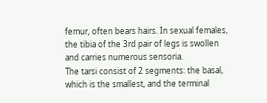femur, often bears hairs. In sexual females, the tibia of the 3rd pair of legs is swollen and carries numerous sensoria.
The tarsi consist of 2 segments: the basal, which is the smallest, and the terminal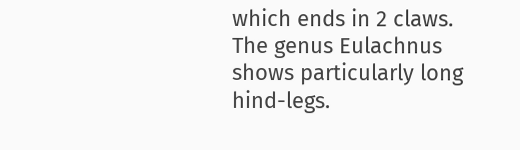which ends in 2 claws.
The genus Eulachnus shows particularly long hind-legs.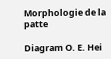Morphologie de la patte

Diagram O. E. Hei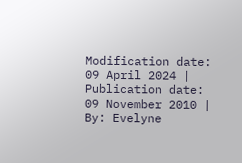Modification date: 09 April 2024 | Publication date: 09 November 2010 | By: Evelyne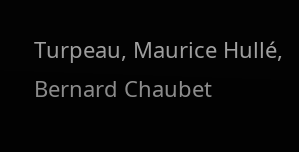Turpeau, Maurice Hullé, Bernard Chaubet